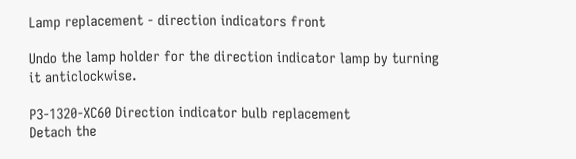Lamp replacement - direction indicators front

Undo the lamp holder for the direction indicator lamp by turning it anticlockwise.

P3-1320-XC60 Direction indicator bulb replacement
Detach the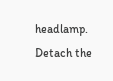headlamp.
Detach the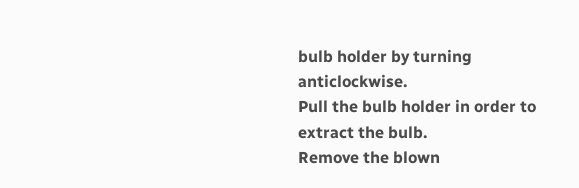bulb holder by turning anticlockwise.
Pull the bulb holder in order to extract the bulb.
Remove the blown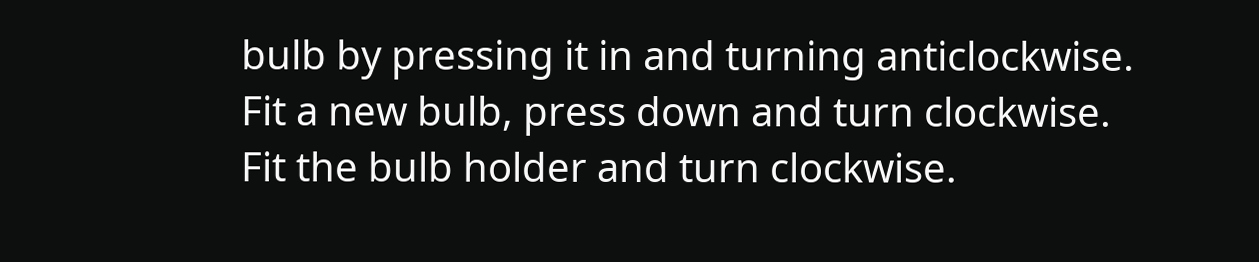bulb by pressing it in and turning anticlockwise.
Fit a new bulb, press down and turn clockwise.
Fit the bulb holder and turn clockwise.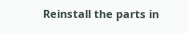Reinstall the parts in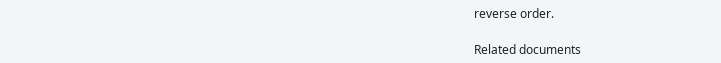reverse order.

Related documents